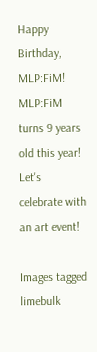Happy Birthday, MLP:FiM! MLP:FiM turns 9 years old this year! Let's celebrate with an art event!

Images tagged limebulk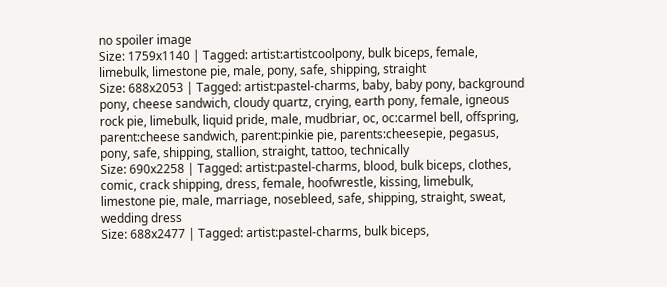no spoiler image
Size: 1759x1140 | Tagged: artist:artistcoolpony, bulk biceps, female, limebulk, limestone pie, male, pony, safe, shipping, straight
Size: 688x2053 | Tagged: artist:pastel-charms, baby, baby pony, background pony, cheese sandwich, cloudy quartz, crying, earth pony, female, igneous rock pie, limebulk, liquid pride, male, mudbriar, oc, oc:carmel bell, offspring, parent:cheese sandwich, parent:pinkie pie, parents:cheesepie, pegasus, pony, safe, shipping, stallion, straight, tattoo, technically
Size: 690x2258 | Tagged: artist:pastel-charms, blood, bulk biceps, clothes, comic, crack shipping, dress, female, hoofwrestle, kissing, limebulk, limestone pie, male, marriage, nosebleed, safe, shipping, straight, sweat, wedding dress
Size: 688x2477 | Tagged: artist:pastel-charms, bulk biceps,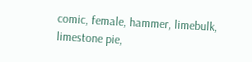comic, female, hammer, limebulk, limestone pie,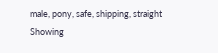male, pony, safe, shipping, straight
Showing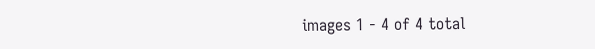images 1 - 4 of 4 total